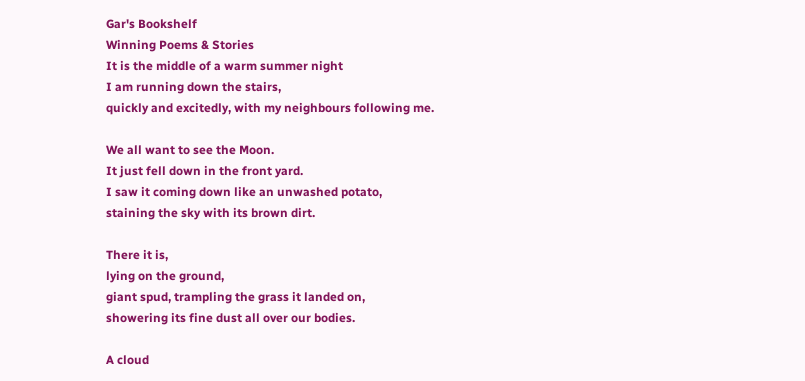Gar's Bookshelf
Winning Poems & Stories
It is the middle of a warm summer night
I am running down the stairs,
quickly and excitedly, with my neighbours following me.

We all want to see the Moon.
It just fell down in the front yard.
I saw it coming down like an unwashed potato,
staining the sky with its brown dirt.

There it is,
lying on the ground,
giant spud, trampling the grass it landed on,
showering its fine dust all over our bodies.

A cloud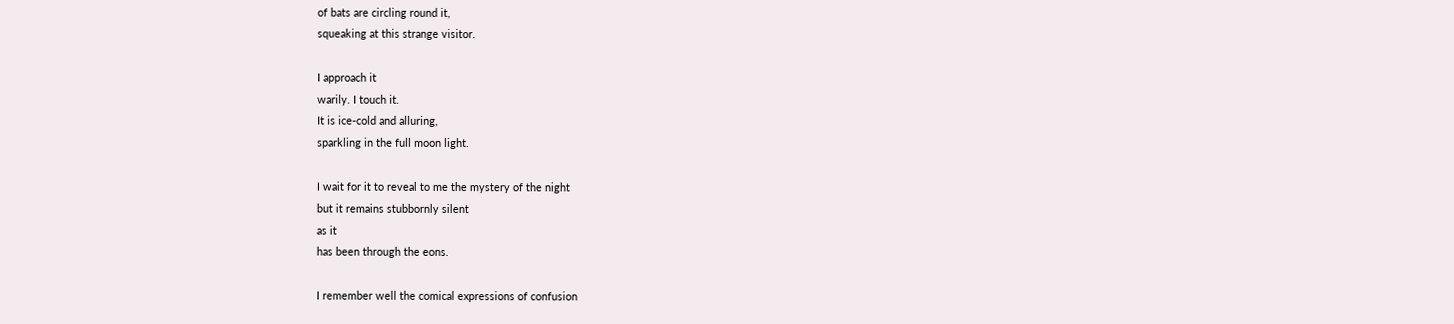of bats are circling round it,
squeaking at this strange visitor.

I approach it
warily. I touch it.
It is ice-cold and alluring,
sparkling in the full moon light.

I wait for it to reveal to me the mystery of the night
but it remains stubbornly silent
as it
has been through the eons.

I remember well the comical expressions of confusion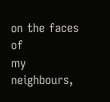on the faces of
my neighbours,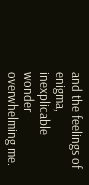and the feelings of enigma,
inexplicable wonder overwhelming me.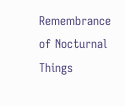Remembrance of Nocturnal Things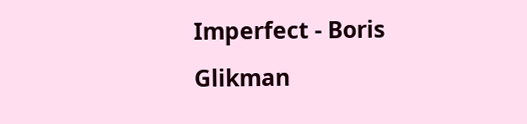Imperfect - Boris Glikman